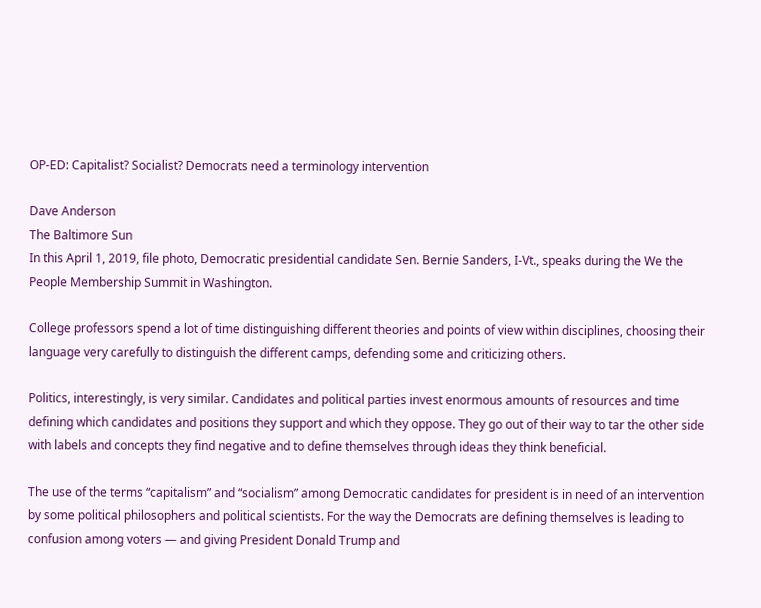OP-ED: Capitalist? Socialist? Democrats need a terminology intervention

Dave Anderson
The Baltimore Sun
In this April 1, 2019, file photo, Democratic presidential candidate Sen. Bernie Sanders, I-Vt., speaks during the We the People Membership Summit in Washington.

College professors spend a lot of time distinguishing different theories and points of view within disciplines, choosing their language very carefully to distinguish the different camps, defending some and criticizing others.

Politics, interestingly, is very similar. Candidates and political parties invest enormous amounts of resources and time defining which candidates and positions they support and which they oppose. They go out of their way to tar the other side with labels and concepts they find negative and to define themselves through ideas they think beneficial.

The use of the terms “capitalism” and “socialism” among Democratic candidates for president is in need of an intervention by some political philosophers and political scientists. For the way the Democrats are defining themselves is leading to confusion among voters — and giving President Donald Trump and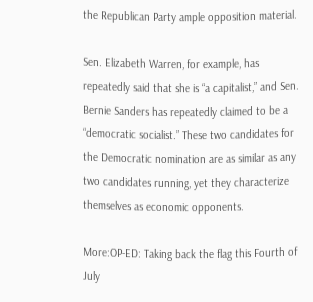the Republican Party ample opposition material.

Sen. Elizabeth Warren, for example, has repeatedly said that she is “a capitalist,” and Sen. Bernie Sanders has repeatedly claimed to be a “democratic socialist.” These two candidates for the Democratic nomination are as similar as any two candidates running, yet they characterize themselves as economic opponents.

More:OP-ED: Taking back the flag this Fourth of July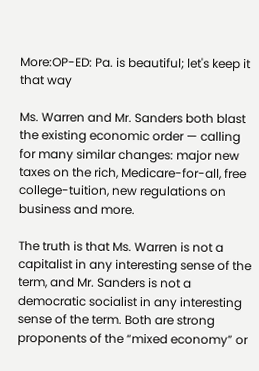More:OP-ED: Pa. is beautiful; let's keep it that way

Ms. Warren and Mr. Sanders both blast the existing economic order — calling for many similar changes: major new taxes on the rich, Medicare-for-all, free college-tuition, new regulations on business and more.

The truth is that Ms. Warren is not a capitalist in any interesting sense of the term, and Mr. Sanders is not a democratic socialist in any interesting sense of the term. Both are strong proponents of the “mixed economy” or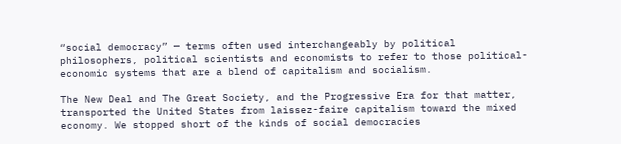“social democracy” — terms often used interchangeably by political philosophers, political scientists and economists to refer to those political-economic systems that are a blend of capitalism and socialism.

The New Deal and The Great Society, and the Progressive Era for that matter, transported the United States from laissez-faire capitalism toward the mixed economy. We stopped short of the kinds of social democracies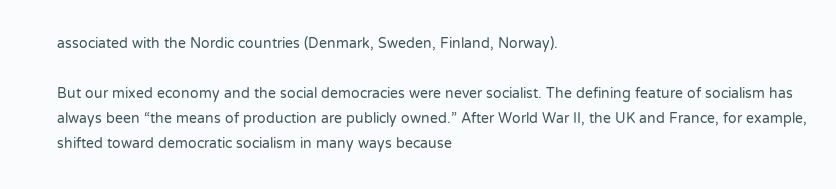associated with the Nordic countries (Denmark, Sweden, Finland, Norway).

But our mixed economy and the social democracies were never socialist. The defining feature of socialism has always been “the means of production are publicly owned.” After World War II, the UK and France, for example, shifted toward democratic socialism in many ways because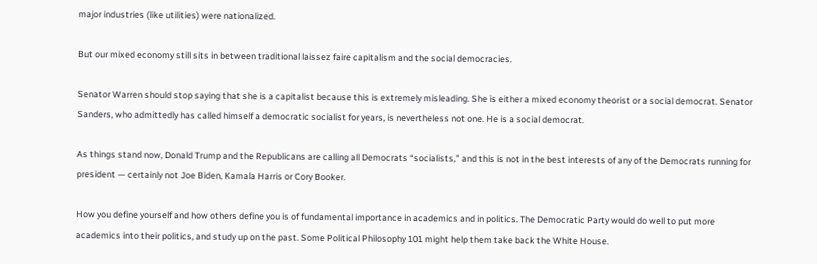major industries (like utilities) were nationalized.

But our mixed economy still sits in between traditional laissez faire capitalism and the social democracies.

Senator Warren should stop saying that she is a capitalist because this is extremely misleading. She is either a mixed economy theorist or a social democrat. Senator Sanders, who admittedly has called himself a democratic socialist for years, is nevertheless not one. He is a social democrat.

As things stand now, Donald Trump and the Republicans are calling all Democrats “socialists,” and this is not in the best interests of any of the Democrats running for president — certainly not Joe Biden, Kamala Harris or Cory Booker.

How you define yourself and how others define you is of fundamental importance in academics and in politics. The Democratic Party would do well to put more academics into their politics, and study up on the past. Some Political Philosophy 101 might help them take back the White House.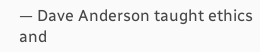— Dave Anderson taught ethics and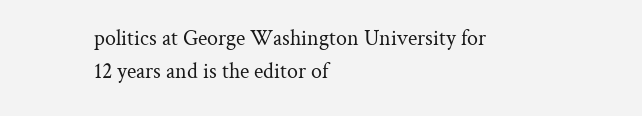politics at George Washington University for 12 years and is the editor of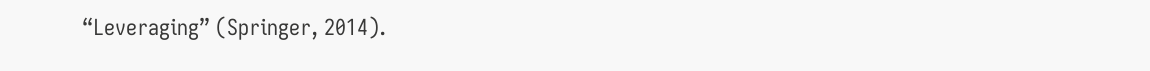“Leveraging” (Springer, 2014).